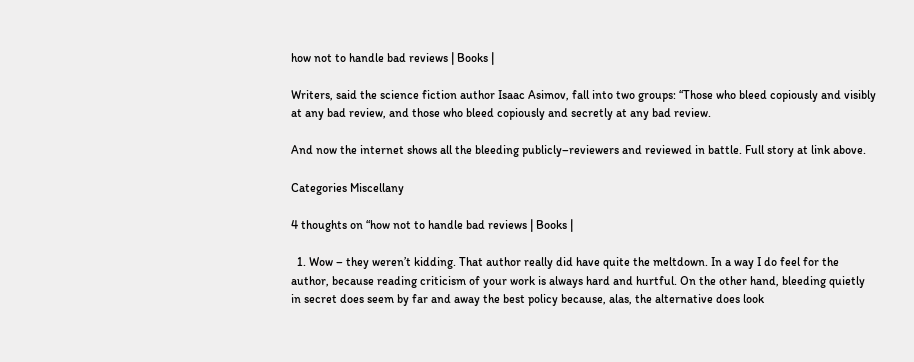how not to handle bad reviews | Books |

Writers, said the science fiction author Isaac Asimov, fall into two groups: “Those who bleed copiously and visibly at any bad review, and those who bleed copiously and secretly at any bad review.

And now the internet shows all the bleeding publicly–reviewers and reviewed in battle. Full story at link above.

Categories Miscellany

4 thoughts on “how not to handle bad reviews | Books |

  1. Wow – they weren’t kidding. That author really did have quite the meltdown. In a way I do feel for the author, because reading criticism of your work is always hard and hurtful. On the other hand, bleeding quietly in secret does seem by far and away the best policy because, alas, the alternative does look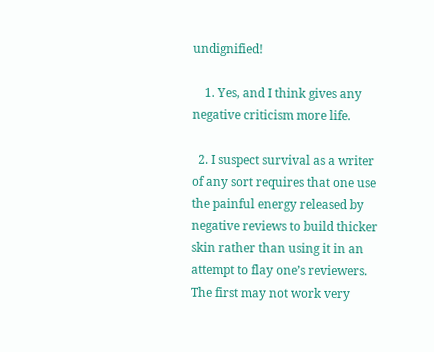undignified!

    1. Yes, and I think gives any negative criticism more life.

  2. I suspect survival as a writer of any sort requires that one use the painful energy released by negative reviews to build thicker skin rather than using it in an attempt to flay one’s reviewers. The first may not work very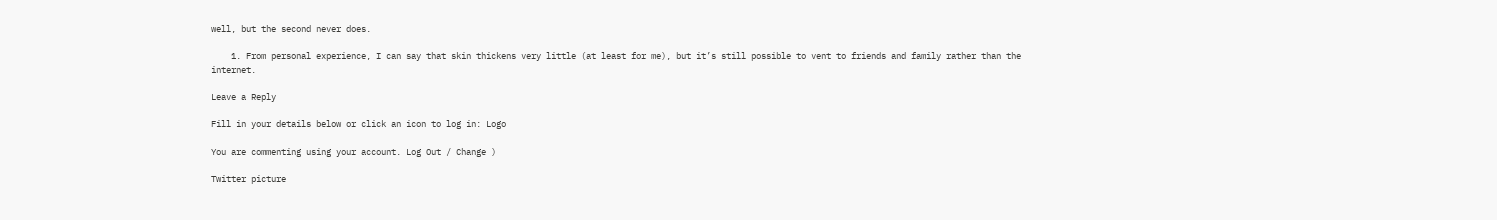well, but the second never does.

    1. From personal experience, I can say that skin thickens very little (at least for me), but it’s still possible to vent to friends and family rather than the internet.

Leave a Reply

Fill in your details below or click an icon to log in: Logo

You are commenting using your account. Log Out / Change )

Twitter picture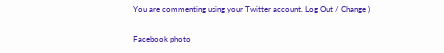You are commenting using your Twitter account. Log Out / Change )

Facebook photo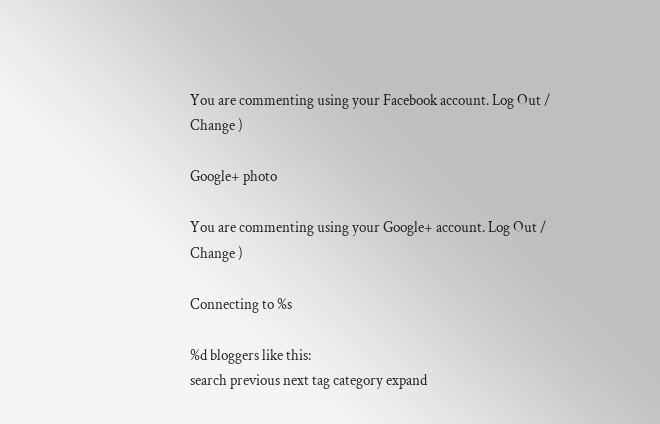You are commenting using your Facebook account. Log Out / Change )

Google+ photo

You are commenting using your Google+ account. Log Out / Change )

Connecting to %s

%d bloggers like this:
search previous next tag category expand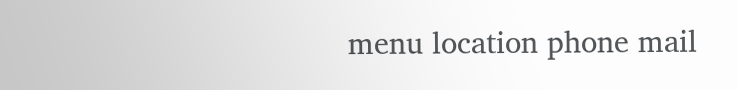menu location phone mail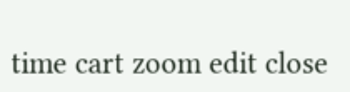time cart zoom edit close